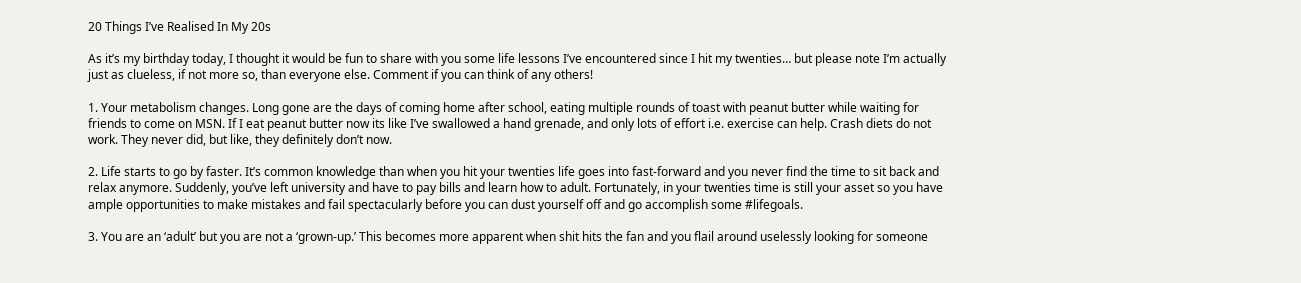20 Things I’ve Realised In My 20s

As it’s my birthday today, I thought it would be fun to share with you some life lessons I’ve encountered since I hit my twenties… but please note I’m actually just as clueless, if not more so, than everyone else. Comment if you can think of any others!

1. Your metabolism changes. Long gone are the days of coming home after school, eating multiple rounds of toast with peanut butter while waiting for friends to come on MSN. If I eat peanut butter now its like I’ve swallowed a hand grenade, and only lots of effort i.e. exercise can help. Crash diets do not work. They never did, but like, they definitely don’t now.

2. Life starts to go by faster. It’s common knowledge than when you hit your twenties life goes into fast-forward and you never find the time to sit back and relax anymore. Suddenly, you’ve left university and have to pay bills and learn how to adult. Fortunately, in your twenties time is still your asset so you have ample opportunities to make mistakes and fail spectacularly before you can dust yourself off and go accomplish some #lifegoals.

3. You are an ‘adult’ but you are not a ‘grown-up.’ This becomes more apparent when shit hits the fan and you flail around uselessly looking for someone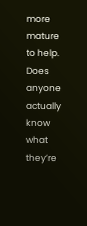more mature to help. Does anyone actually know what they’re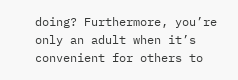doing? Furthermore, you’re only an adult when it’s convenient for others to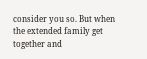consider you so. But when the extended family get together and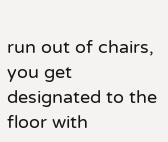run out of chairs, you get designated to the floor with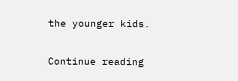the younger kids.

Continue reading